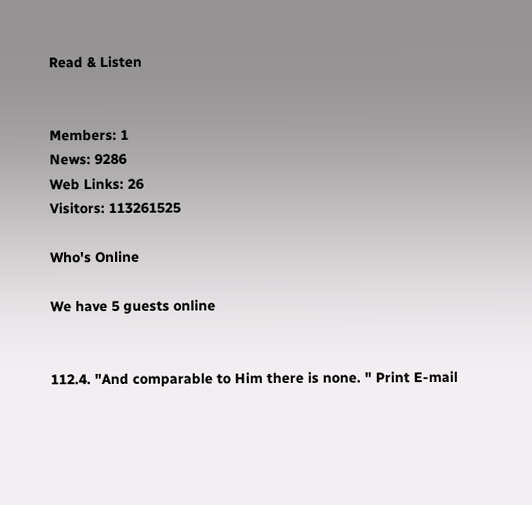Read & Listen


Members: 1
News: 9286
Web Links: 26
Visitors: 113261525

Who's Online

We have 5 guests online


112.4. "And comparable to Him there is none. " Print E-mail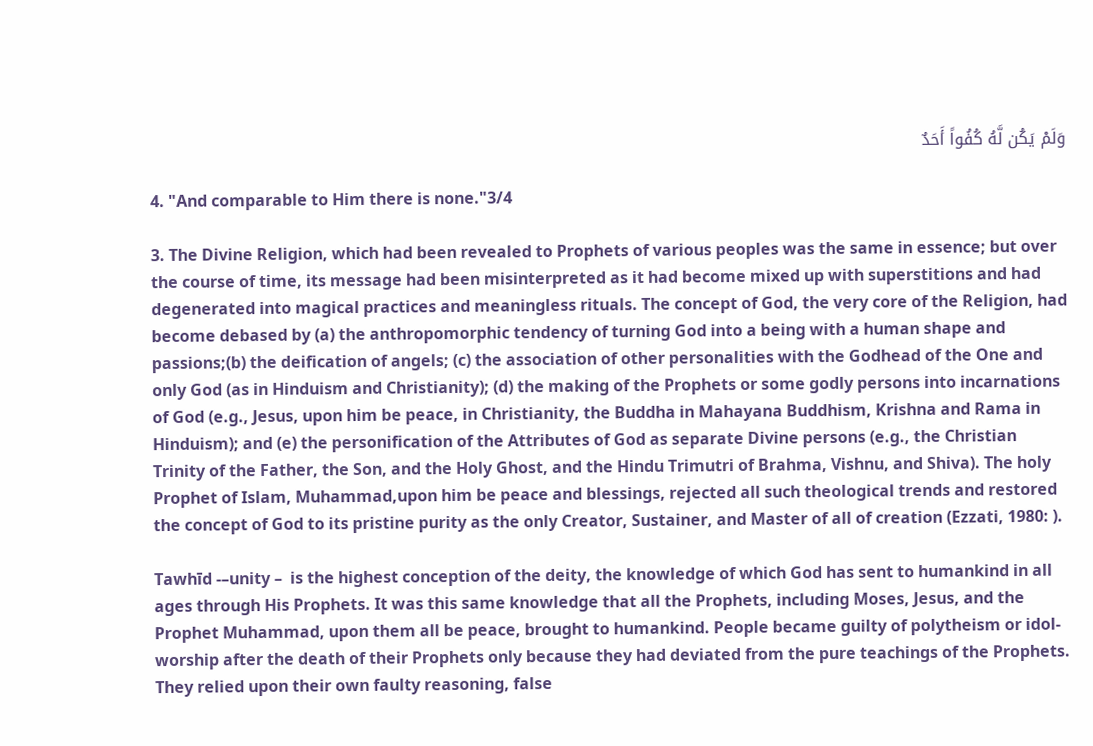وَلَمْ يَكُن لَّهُ كُفُواً أَحَدٌ

4. "And comparable to Him there is none."3/4

3. The Divine Religion, which had been revealed to Prophets of various peoples was the same in essence; but over the course of time, its message had been misinterpreted as it had become mixed up with superstitions and had degenerated into magical practices and meaningless rituals. The concept of God, the very core of the Religion, had become debased by (a) the anthropomorphic tendency of turning God into a being with a human shape and passions;(b) the deification of angels; (c) the association of other personalities with the Godhead of the One and only God (as in Hinduism and Christianity); (d) the making of the Prophets or some godly persons into incarnations of God (e.g., Jesus, upon him be peace, in Christianity, the Buddha in Mahayana Buddhism, Krishna and Rama in Hinduism); and (e) the personification of the Attributes of God as separate Divine persons (e.g., the Christian Trinity of the Father, the Son, and the Holy Ghost, and the Hindu Trimutri of Brahma, Vishnu, and Shiva). The holy Prophet of Islam, Muhammad,upon him be peace and blessings, rejected all such theological trends and restored the concept of God to its pristine purity as the only Creator, Sustainer, and Master of all of creation (Ezzati, 1980: ).

Tawhīd -–unity –  is the highest conception of the deity, the knowledge of which God has sent to humankind in all ages through His Prophets. It was this same knowledge that all the Prophets, including Moses, Jesus, and the Prophet Muhammad, upon them all be peace, brought to humankind. People became guilty of polytheism or idol-worship after the death of their Prophets only because they had deviated from the pure teachings of the Prophets. They relied upon their own faulty reasoning, false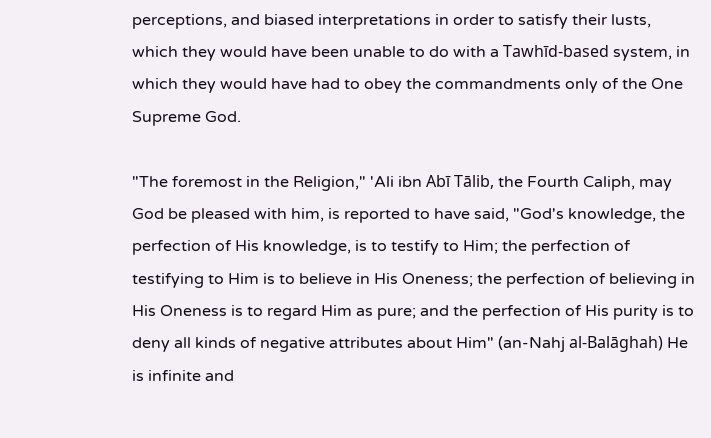perceptions, and biased interpretations in order to satisfy their lusts, which they would have been unable to do with a Tawhīd-based system, in which they would have had to obey the commandments only of the One Supreme God.

"The foremost in the Religion," 'Ali ibn Abī Tālib, the Fourth Caliph, may God be pleased with him, is reported to have said, "God's knowledge, the perfection of His knowledge, is to testify to Him; the perfection of testifying to Him is to believe in His Oneness; the perfection of believing in His Oneness is to regard Him as pure; and the perfection of His purity is to deny all kinds of negative attributes about Him" (an-Nahj al-Balāghah) He is infinite and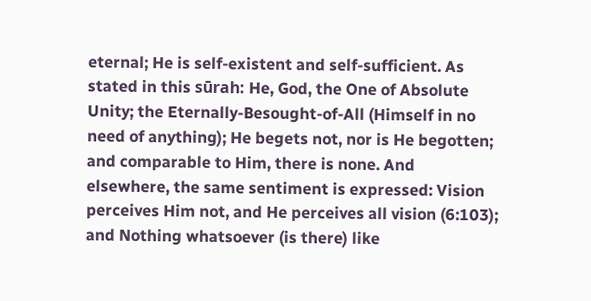eternal; He is self-existent and self-sufficient. As stated in this sūrah: He, God, the One of Absolute Unity; the Eternally-Besought-of-All (Himself in no need of anything); He begets not, nor is He begotten; and comparable to Him, there is none. And elsewhere, the same sentiment is expressed: Vision perceives Him not, and He perceives all vision (6:103); and Nothing whatsoever (is there) like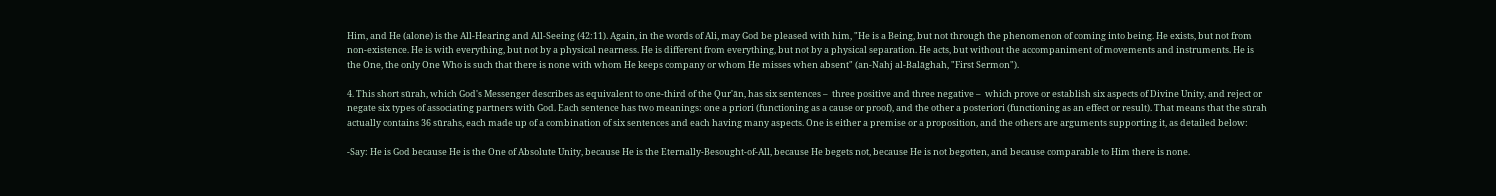Him, and He (alone) is the All-Hearing and All-Seeing (42:11). Again, in the words of Ali, may God be pleased with him, "He is a Being, but not through the phenomenon of coming into being. He exists, but not from non-existence. He is with everything, but not by a physical nearness. He is different from everything, but not by a physical separation. He acts, but without the accompaniment of movements and instruments. He is the One, the only One Who is such that there is none with whom He keeps company or whom He misses when absent" (an-Nahj al-Balāghah, "First Sermon").

4. This short sūrah, which God's Messenger describes as equivalent to one-third of the Qur'ān, has six sentences –  three positive and three negative –  which prove or establish six aspects of Divine Unity, and reject or negate six types of associating partners with God. Each sentence has two meanings: one a priori (functioning as a cause or proof), and the other a posteriori (functioning as an effect or result). That means that the sūrah actually contains 36 sūrahs, each made up of a combination of six sentences and each having many aspects. One is either a premise or a proposition, and the others are arguments supporting it, as detailed below:

-Say: He is God because He is the One of Absolute Unity, because He is the Eternally-Besought-of-All, because He begets not, because He is not begotten, and because comparable to Him there is none.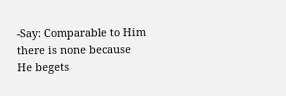-Say: Comparable to Him there is none because He begets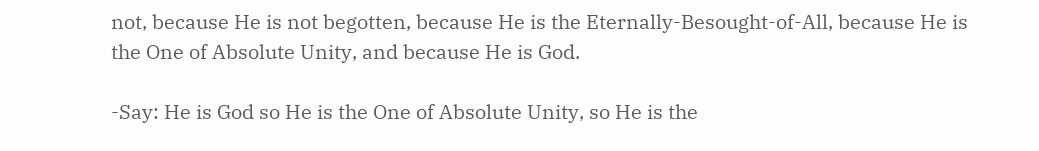not, because He is not begotten, because He is the Eternally-Besought-of-All, because He is the One of Absolute Unity, and because He is God.

-Say: He is God so He is the One of Absolute Unity, so He is the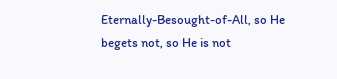Eternally-Besought-of-All, so He begets not, so He is not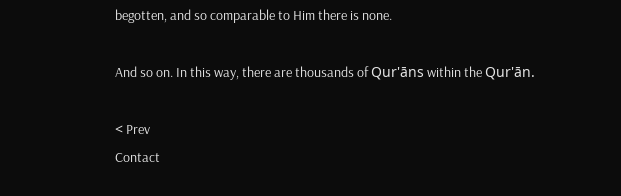begotten, and so comparable to Him there is none.

And so on. In this way, there are thousands of Qur'āns within the Qur'ān.

< Prev
Contact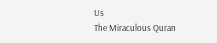Us
The Miraculous Quran